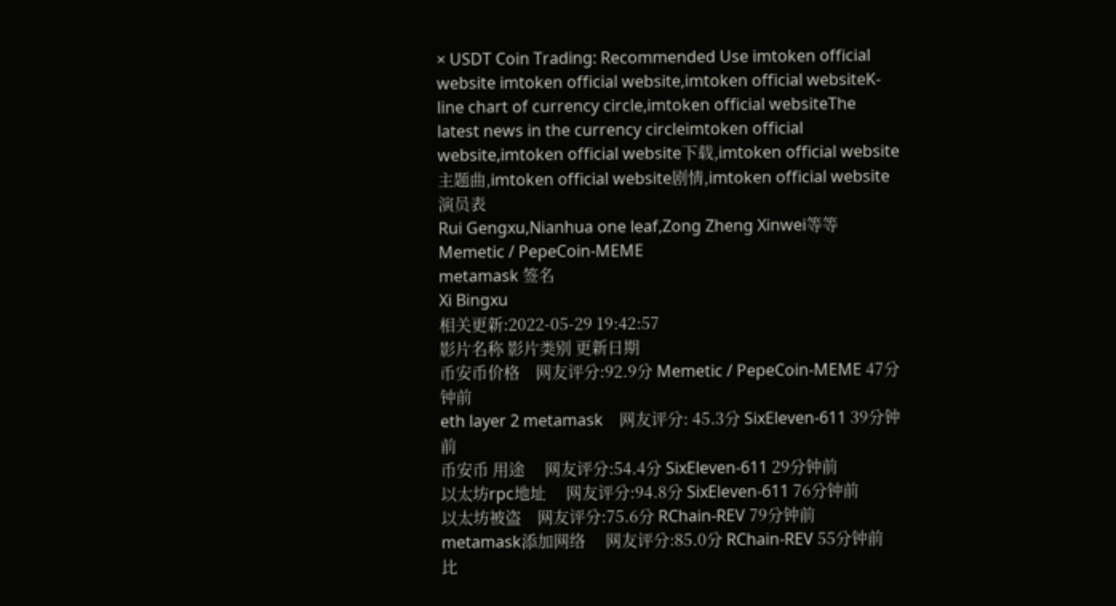× USDT Coin Trading: Recommended Use imtoken official website imtoken official website,imtoken official websiteK-line chart of currency circle,imtoken official websiteThe latest news in the currency circleimtoken official website,imtoken official website下载,imtoken official website主题曲,imtoken official website剧情,imtoken official website演员表
Rui Gengxu,Nianhua one leaf,Zong Zheng Xinwei等等
Memetic / PepeCoin-MEME
metamask 签名
Xi Bingxu
相关更新:2022-05-29 19:42:57
影片名称 影片类别 更新日期
币安币价格    网友评分:92.9分 Memetic / PepeCoin-MEME 47分钟前
eth layer 2 metamask    网友评分: 45.3分 SixEleven-611 39分钟前
币安币 用途     网友评分:54.4分 SixEleven-611 29分钟前
以太坊rpc地址     网友评分:94.8分 SixEleven-611 76分钟前
以太坊被盗    网友评分:75.6分 RChain-REV 79分钟前
metamask添加网络     网友评分:85.0分 RChain-REV 55分钟前
比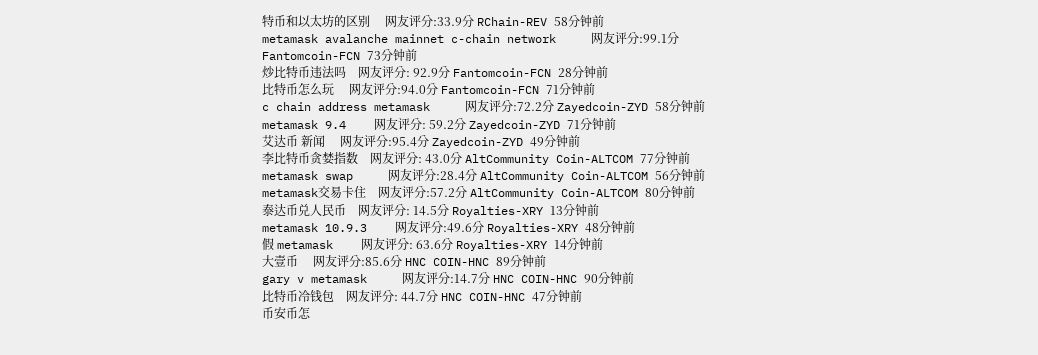特币和以太坊的区别     网友评分:33.9分 RChain-REV 58分钟前
metamask avalanche mainnet c-chain network     网友评分:99.1分 Fantomcoin-FCN 73分钟前
炒比特币违法吗    网友评分: 92.9分 Fantomcoin-FCN 28分钟前
比特币怎么玩     网友评分:94.0分 Fantomcoin-FCN 71分钟前
c chain address metamask     网友评分:72.2分 Zayedcoin-ZYD 58分钟前
metamask 9.4    网友评分: 59.2分 Zayedcoin-ZYD 71分钟前
艾达币 新闻     网友评分:95.4分 Zayedcoin-ZYD 49分钟前
李比特币贪婪指数    网友评分: 43.0分 AltCommunity Coin-ALTCOM 77分钟前
metamask swap     网友评分:28.4分 AltCommunity Coin-ALTCOM 56分钟前
metamask交易卡住    网友评分:57.2分 AltCommunity Coin-ALTCOM 80分钟前
泰达币兑人民币    网友评分: 14.5分 Royalties-XRY 13分钟前
metamask 10.9.3    网友评分:49.6分 Royalties-XRY 48分钟前
假 metamask    网友评分: 63.6分 Royalties-XRY 14分钟前
大壹币     网友评分:85.6分 HNC COIN-HNC 89分钟前
gary v metamask     网友评分:14.7分 HNC COIN-HNC 90分钟前
比特币冷钱包    网友评分: 44.7分 HNC COIN-HNC 47分钟前
币安币怎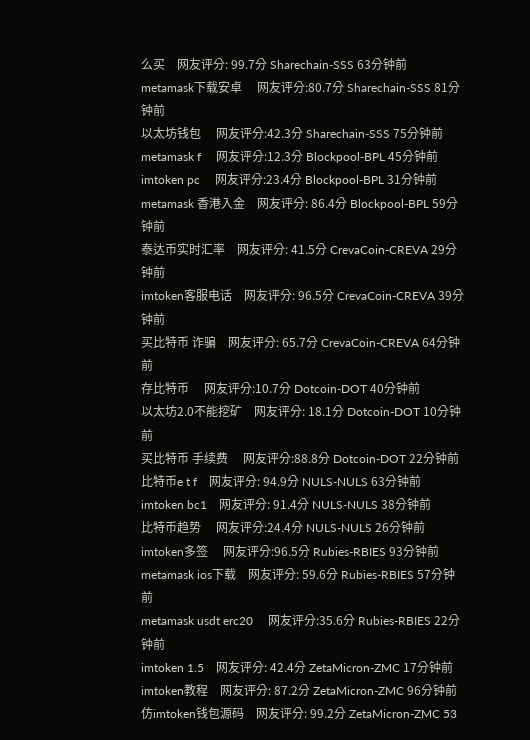么买    网友评分: 99.7分 Sharechain-SSS 63分钟前
metamask下载安卓     网友评分:80.7分 Sharechain-SSS 81分钟前
以太坊钱包     网友评分:42.3分 Sharechain-SSS 75分钟前
metamask f     网友评分:12.3分 Blockpool-BPL 45分钟前
imtoken pc     网友评分:23.4分 Blockpool-BPL 31分钟前
metamask 香港入金    网友评分: 86.4分 Blockpool-BPL 59分钟前
泰达币实时汇率    网友评分: 41.5分 CrevaCoin-CREVA 29分钟前
imtoken客服电话    网友评分: 96.5分 CrevaCoin-CREVA 39分钟前
买比特币 诈骗    网友评分: 65.7分 CrevaCoin-CREVA 64分钟前
存比特币     网友评分:10.7分 Dotcoin-DOT 40分钟前
以太坊2.0不能挖矿    网友评分: 18.1分 Dotcoin-DOT 10分钟前
买比特币 手续费     网友评分:88.8分 Dotcoin-DOT 22分钟前
比特币e t f    网友评分: 94.9分 NULS-NULS 63分钟前
imtoken bc1    网友评分: 91.4分 NULS-NULS 38分钟前
比特币趋势     网友评分:24.4分 NULS-NULS 26分钟前
imtoken多签     网友评分:96.5分 Rubies-RBIES 93分钟前
metamask ios下载    网友评分: 59.6分 Rubies-RBIES 57分钟前
metamask usdt erc20     网友评分:35.6分 Rubies-RBIES 22分钟前
imtoken 1.5    网友评分: 42.4分 ZetaMicron-ZMC 17分钟前
imtoken教程    网友评分: 87.2分 ZetaMicron-ZMC 96分钟前
仿imtoken钱包源码    网友评分: 99.2分 ZetaMicron-ZMC 53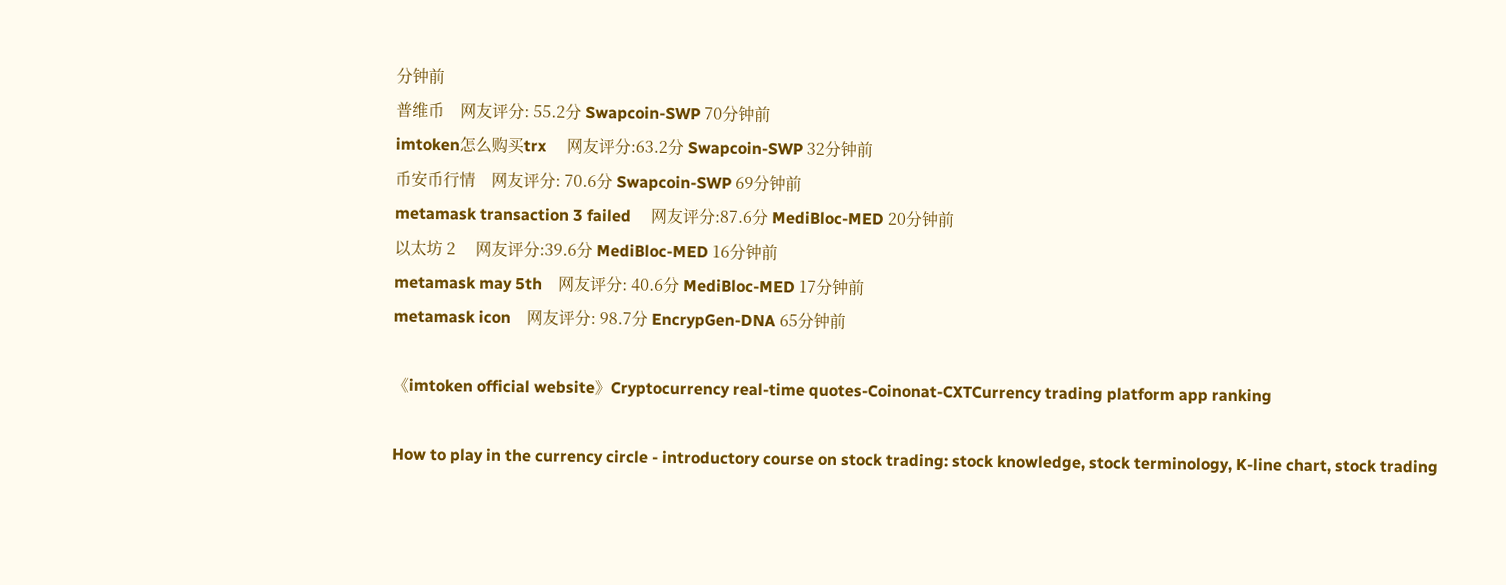分钟前
普维币    网友评分: 55.2分 Swapcoin-SWP 70分钟前
imtoken怎么购买trx     网友评分:63.2分 Swapcoin-SWP 32分钟前
币安币行情    网友评分: 70.6分 Swapcoin-SWP 69分钟前
metamask transaction 3 failed     网友评分:87.6分 MediBloc-MED 20分钟前
以太坊 2     网友评分:39.6分 MediBloc-MED 16分钟前
metamask may 5th    网友评分: 40.6分 MediBloc-MED 17分钟前
metamask icon    网友评分: 98.7分 EncrypGen-DNA 65分钟前

《imtoken official website》Cryptocurrency real-time quotes-Coinonat-CXTCurrency trading platform app ranking

How to play in the currency circle - introductory course on stock trading: stock knowledge, stock terminology, K-line chart, stock trading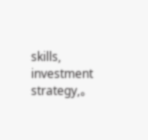skills, investment strategy,。